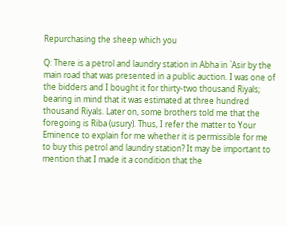Repurchasing the sheep which you

Q: There is a petrol and laundry station in Abha in `Asir by the main road that was presented in a public auction. I was one of the bidders and I bought it for thirty-two thousand Riyals; bearing in mind that it was estimated at three hundred thousand Riyals. Later on, some brothers told me that the foregoing is Riba (usury). Thus, I refer the matter to Your Eminence to explain for me whether it is permissible for me to buy this petrol and laundry station? It may be important to mention that I made it a condition that the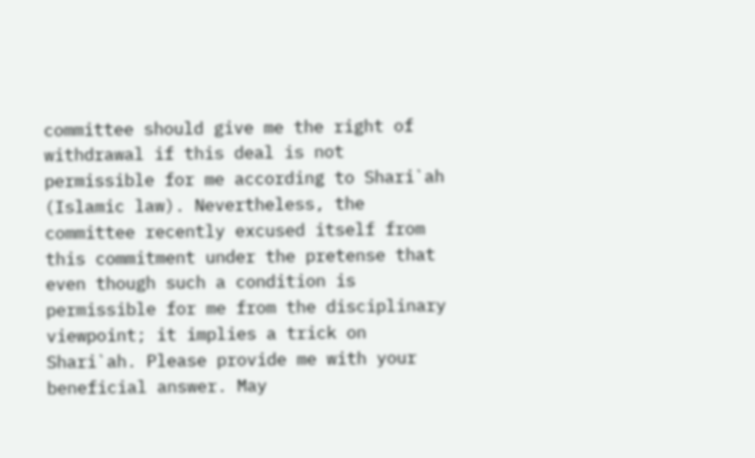committee should give me the right of withdrawal if this deal is not permissible for me according to Shari`ah (Islamic law). Nevertheless, the committee recently excused itself from this commitment under the pretense that even though such a condition is permissible for me from the disciplinary viewpoint; it implies a trick on Shari`ah. Please provide me with your beneficial answer. May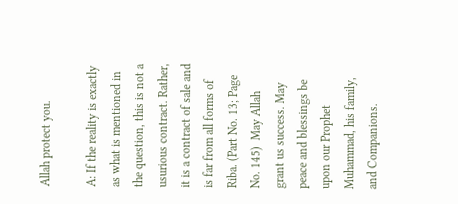Allah protect you.

A: If the reality is exactly as what is mentioned in the question, this is not a usurious contract. Rather, it is a contract of sale and is far from all forms of Riba. (Part No. 13; Page No. 145)  May Allah grant us success. May peace and blessings be upon our Prophet Muhammad, his family, and Companions.